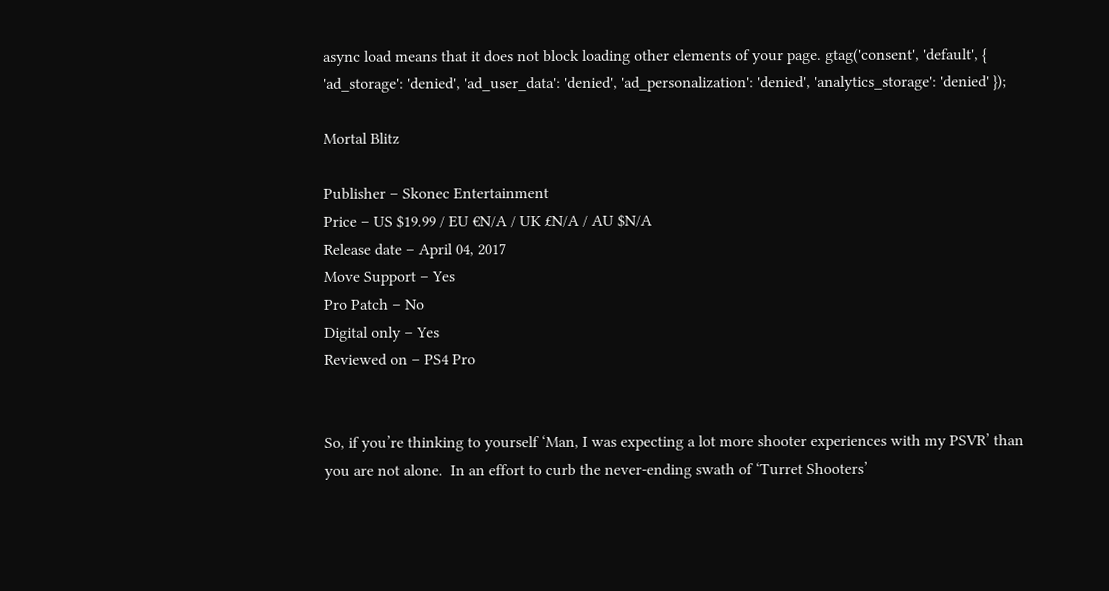async load means that it does not block loading other elements of your page. gtag('consent', 'default', { 'ad_storage': 'denied', 'ad_user_data': 'denied', 'ad_personalization': 'denied', 'analytics_storage': 'denied' });

Mortal Blitz

Publisher – Skonec Entertainment
Price – US $19.99 / EU €N/A / UK £N/A / AU $N/A
Release date – April 04, 2017
Move Support – Yes
Pro Patch – No
Digital only – Yes
Reviewed on – PS4 Pro


So, if you’re thinking to yourself ‘Man, I was expecting a lot more shooter experiences with my PSVR’ than you are not alone.  In an effort to curb the never-ending swath of ‘Turret Shooters’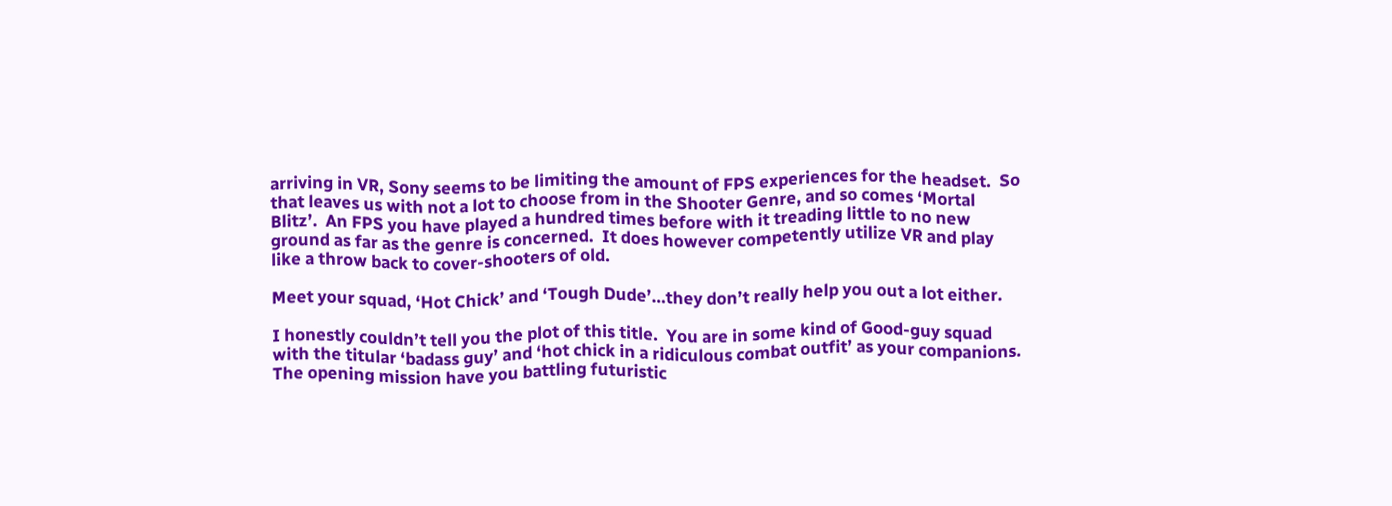arriving in VR, Sony seems to be limiting the amount of FPS experiences for the headset.  So that leaves us with not a lot to choose from in the Shooter Genre, and so comes ‘Mortal Blitz’.  An FPS you have played a hundred times before with it treading little to no new ground as far as the genre is concerned.  It does however competently utilize VR and play like a throw back to cover-shooters of old.

Meet your squad, ‘Hot Chick’ and ‘Tough Dude’…they don’t really help you out a lot either.

I honestly couldn’t tell you the plot of this title.  You are in some kind of Good-guy squad with the titular ‘badass guy’ and ‘hot chick in a ridiculous combat outfit’ as your companions.  The opening mission have you battling futuristic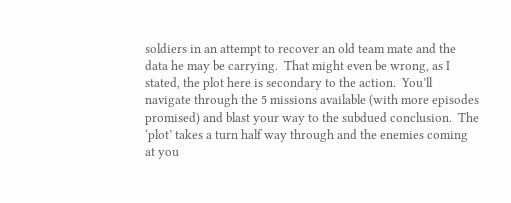soldiers in an attempt to recover an old team mate and the data he may be carrying.  That might even be wrong, as I stated, the plot here is secondary to the action.  You’ll navigate through the 5 missions available (with more episodes promised) and blast your way to the subdued conclusion.  The ‘plot’ takes a turn half way through and the enemies coming at you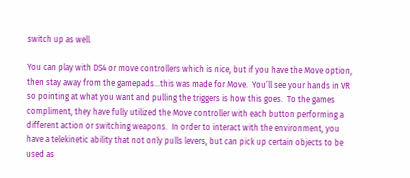switch up as well.

You can play with DS4 or move controllers which is nice, but if you have the Move option, then stay away from the gamepads…this was made for Move.  You’ll see your hands in VR so pointing at what you want and pulling the triggers is how this goes.  To the games compliment, they have fully utilized the Move controller with each button performing a different action or switching weapons.  In order to interact with the environment, you have a telekinetic ability that not only pulls levers, but can pick up certain objects to be used as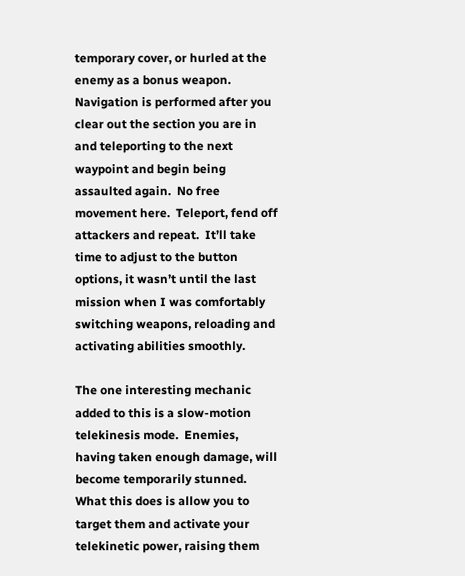temporary cover, or hurled at the enemy as a bonus weapon.  Navigation is performed after you clear out the section you are in and teleporting to the next waypoint and begin being assaulted again.  No free movement here.  Teleport, fend off attackers and repeat.  It’ll take time to adjust to the button options, it wasn’t until the last mission when I was comfortably switching weapons, reloading and activating abilities smoothly.

The one interesting mechanic added to this is a slow-motion telekinesis mode.  Enemies, having taken enough damage, will become temporarily stunned.  What this does is allow you to target them and activate your telekinetic power, raising them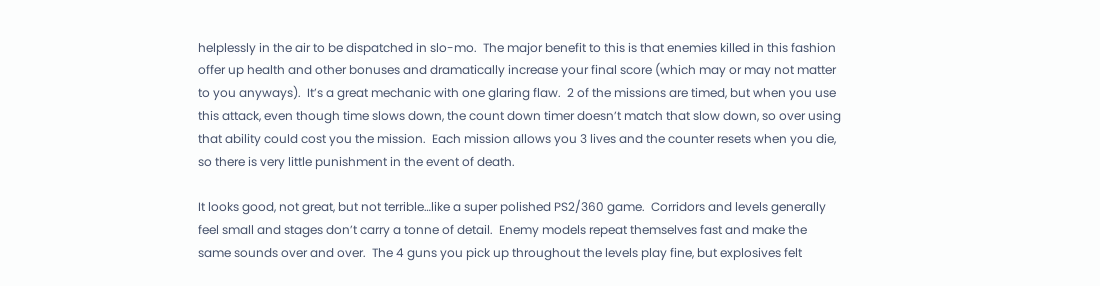helplessly in the air to be dispatched in slo-mo.  The major benefit to this is that enemies killed in this fashion offer up health and other bonuses and dramatically increase your final score (which may or may not matter to you anyways).  It’s a great mechanic with one glaring flaw.  2 of the missions are timed, but when you use this attack, even though time slows down, the count down timer doesn’t match that slow down, so over using that ability could cost you the mission.  Each mission allows you 3 lives and the counter resets when you die, so there is very little punishment in the event of death.

It looks good, not great, but not terrible…like a super polished PS2/360 game.  Corridors and levels generally feel small and stages don’t carry a tonne of detail.  Enemy models repeat themselves fast and make the same sounds over and over.  The 4 guns you pick up throughout the levels play fine, but explosives felt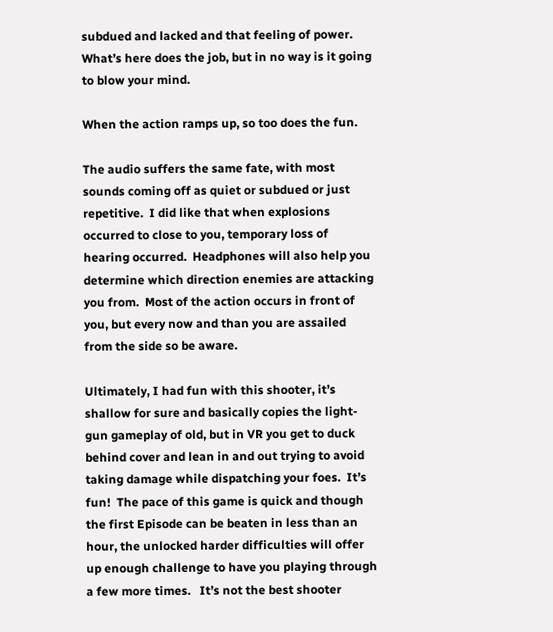subdued and lacked and that feeling of power.  What’s here does the job, but in no way is it going to blow your mind.

When the action ramps up, so too does the fun.

The audio suffers the same fate, with most sounds coming off as quiet or subdued or just repetitive.  I did like that when explosions occurred to close to you, temporary loss of hearing occurred.  Headphones will also help you determine which direction enemies are attacking you from.  Most of the action occurs in front of you, but every now and than you are assailed from the side so be aware.

Ultimately, I had fun with this shooter, it’s shallow for sure and basically copies the light-gun gameplay of old, but in VR you get to duck behind cover and lean in and out trying to avoid taking damage while dispatching your foes.  It’s fun!  The pace of this game is quick and though the first Episode can be beaten in less than an hour, the unlocked harder difficulties will offer up enough challenge to have you playing through a few more times.   It’s not the best shooter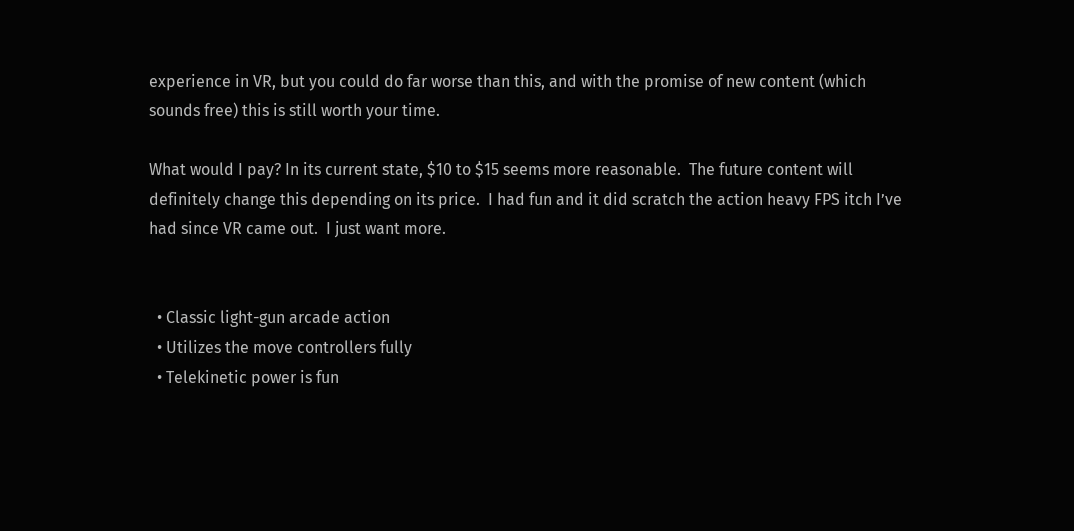experience in VR, but you could do far worse than this, and with the promise of new content (which sounds free) this is still worth your time.

What would I pay? In its current state, $10 to $15 seems more reasonable.  The future content will definitely change this depending on its price.  I had fun and it did scratch the action heavy FPS itch I’ve had since VR came out.  I just want more.


  • Classic light-gun arcade action
  • Utilizes the move controllers fully
  • Telekinetic power is fun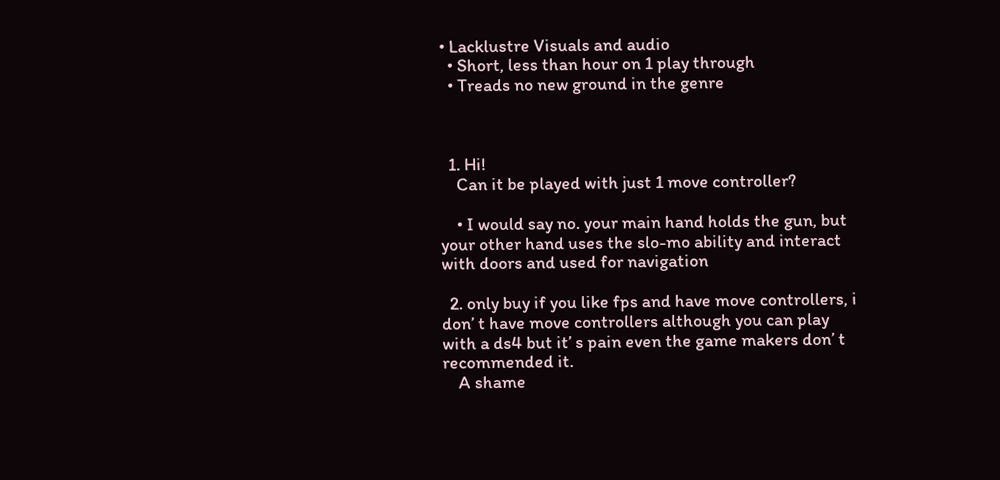• Lacklustre Visuals and audio
  • Short, less than hour on 1 play through
  • Treads no new ground in the genre



  1. Hi!
    Can it be played with just 1 move controller?

    • I would say no. your main hand holds the gun, but your other hand uses the slo-mo ability and interact with doors and used for navigation

  2. only buy if you like fps and have move controllers, i don’ t have move controllers although you can play with a ds4 but it’ s pain even the game makers don’ t recommended it.
    A shame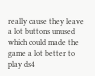really cause they leave a lot buttons unused which could made the game a lot better to play ds4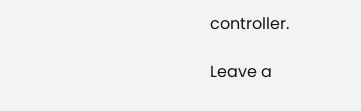controller.

Leave a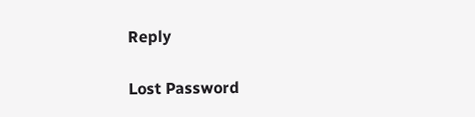Reply

Lost Password